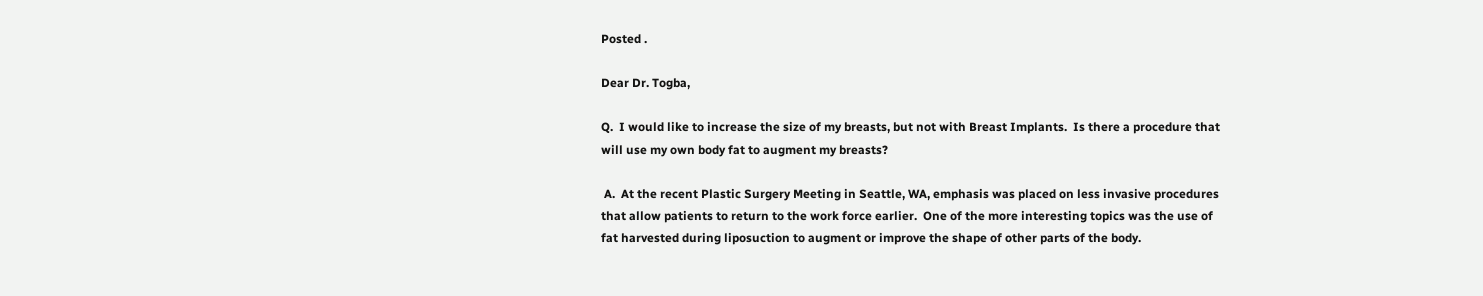Posted .

Dear Dr. Togba,

Q.  I would like to increase the size of my breasts, but not with Breast Implants.  Is there a procedure that will use my own body fat to augment my breasts?

 A.  At the recent Plastic Surgery Meeting in Seattle, WA, emphasis was placed on less invasive procedures that allow patients to return to the work force earlier.  One of the more interesting topics was the use of fat harvested during liposuction to augment or improve the shape of other parts of the body.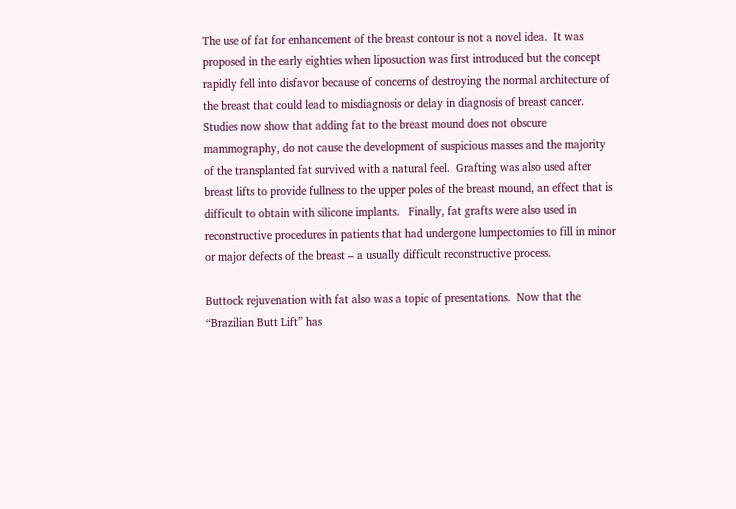The use of fat for enhancement of the breast contour is not a novel idea.  It was proposed in the early eighties when liposuction was first introduced but the concept rapidly fell into disfavor because of concerns of destroying the normal architecture of the breast that could lead to misdiagnosis or delay in diagnosis of breast cancer.  Studies now show that adding fat to the breast mound does not obscure mammography, do not cause the development of suspicious masses and the majority of the transplanted fat survived with a natural feel.  Grafting was also used after breast lifts to provide fullness to the upper poles of the breast mound, an effect that is difficult to obtain with silicone implants.   Finally, fat grafts were also used in reconstructive procedures in patients that had undergone lumpectomies to fill in minor or major defects of the breast – a usually difficult reconstructive process.

Buttock rejuvenation with fat also was a topic of presentations.  Now that the “Brazilian Butt Lift” has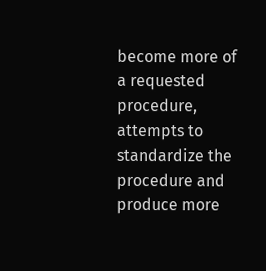become more of a requested procedure, attempts to standardize the procedure and produce more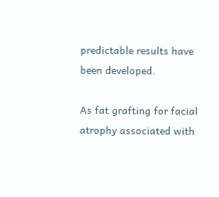predictable results have been developed.

As fat grafting for facial atrophy associated with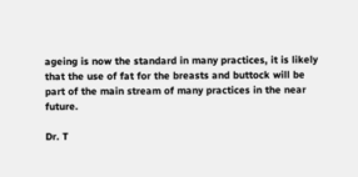ageing is now the standard in many practices, it is likely that the use of fat for the breasts and buttock will be part of the main stream of many practices in the near future.

Dr. T